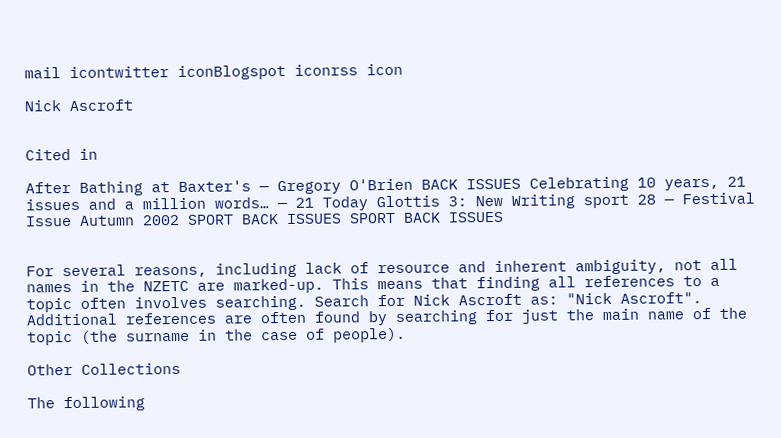mail icontwitter iconBlogspot iconrss icon

Nick Ascroft


Cited in

After Bathing at Baxter's — Gregory O'Brien BACK ISSUES Celebrating 10 years, 21 issues and a million words… — 21 Today Glottis 3: New Writing sport 28 — Festival Issue Autumn 2002 SPORT BACK ISSUES SPORT BACK ISSUES


For several reasons, including lack of resource and inherent ambiguity, not all names in the NZETC are marked-up. This means that finding all references to a topic often involves searching. Search for Nick Ascroft as: "Nick Ascroft". Additional references are often found by searching for just the main name of the topic (the surname in the case of people).

Other Collections

The following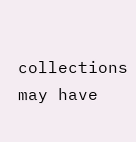collections may have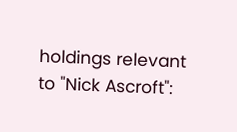holdings relevant to "Nick Ascroft":